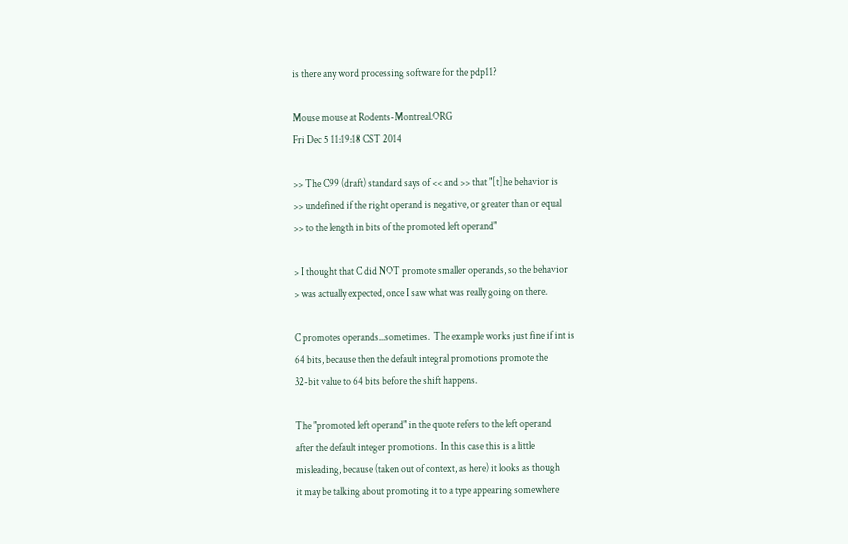is there any word processing software for the pdp11?

Mouse mouse at Rodents-Montreal.ORG
Fri Dec 5 11:19:18 CST 2014

>> The C99 (draft) standard says of << and >> that "[t]he behavior is
>> undefined if the right operand is negative, or greater than or equal
>> to the length in bits of the promoted left operand"

> I thought that C did NOT promote smaller operands, so the behavior
> was actually expected, once I saw what was really going on there.

C promotes operands...sometimes.  The example works just fine if int is
64 bits, because then the default integral promotions promote the
32-bit value to 64 bits before the shift happens.

The "promoted left operand" in the quote refers to the left operand
after the default integer promotions.  In this case this is a little
misleading, because (taken out of context, as here) it looks as though
it may be talking about promoting it to a type appearing somewhere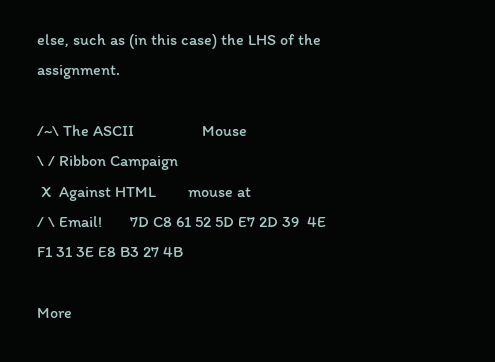else, such as (in this case) the LHS of the assignment.

/~\ The ASCII                 Mouse
\ / Ribbon Campaign
 X  Against HTML        mouse at
/ \ Email!       7D C8 61 52 5D E7 2D 39  4E F1 31 3E E8 B3 27 4B

More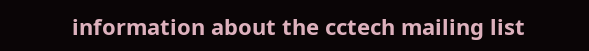information about the cctech mailing list